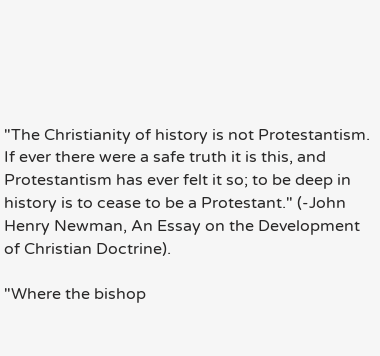"The Christianity of history is not Protestantism. If ever there were a safe truth it is this, and Protestantism has ever felt it so; to be deep in history is to cease to be a Protestant." (-John Henry Newman, An Essay on the Development of Christian Doctrine).

"Where the bishop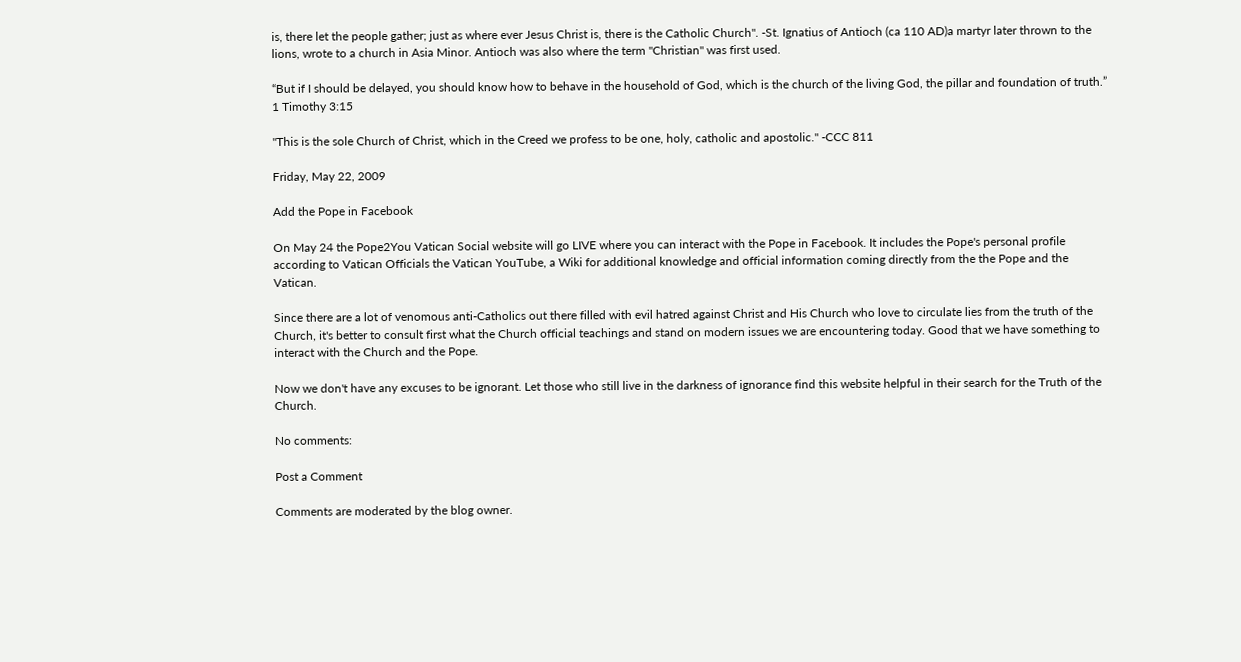is, there let the people gather; just as where ever Jesus Christ is, there is the Catholic Church". -St. Ignatius of Antioch (ca 110 AD)a martyr later thrown to the lions, wrote to a church in Asia Minor. Antioch was also where the term "Christian" was first used.

“But if I should be delayed, you should know how to behave in the household of God, which is the church of the living God, the pillar and foundation of truth.” 1 Timothy 3:15

"This is the sole Church of Christ, which in the Creed we profess to be one, holy, catholic and apostolic." -CCC 811

Friday, May 22, 2009

Add the Pope in Facebook

On May 24 the Pope2You Vatican Social website will go LIVE where you can interact with the Pope in Facebook. It includes the Pope's personal profile according to Vatican Officials the Vatican YouTube, a Wiki for additional knowledge and official information coming directly from the the Pope and the Vatican.

Since there are a lot of venomous anti-Catholics out there filled with evil hatred against Christ and His Church who love to circulate lies from the truth of the Church, it's better to consult first what the Church official teachings and stand on modern issues we are encountering today. Good that we have something to interact with the Church and the Pope.

Now we don't have any excuses to be ignorant. Let those who still live in the darkness of ignorance find this website helpful in their search for the Truth of the Church.

No comments:

Post a Comment

Comments are moderated by the blog owner.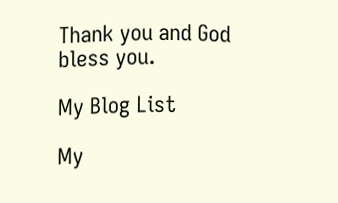Thank you and God bless you.

My Blog List

My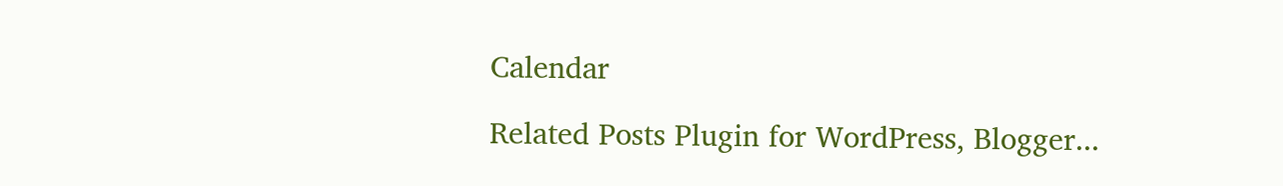Calendar

Related Posts Plugin for WordPress, Blogger...